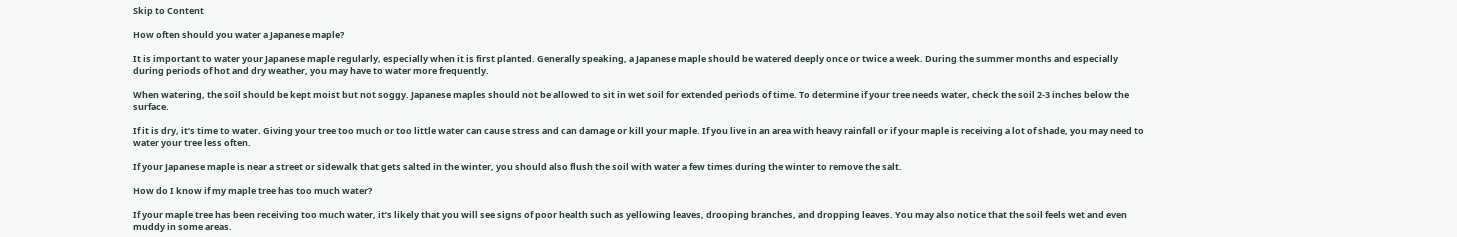Skip to Content

How often should you water a Japanese maple?

It is important to water your Japanese maple regularly, especially when it is first planted. Generally speaking, a Japanese maple should be watered deeply once or twice a week. During the summer months and especially during periods of hot and dry weather, you may have to water more frequently.

When watering, the soil should be kept moist but not soggy. Japanese maples should not be allowed to sit in wet soil for extended periods of time. To determine if your tree needs water, check the soil 2-3 inches below the surface.

If it is dry, it’s time to water. Giving your tree too much or too little water can cause stress and can damage or kill your maple. If you live in an area with heavy rainfall or if your maple is receiving a lot of shade, you may need to water your tree less often.

If your Japanese maple is near a street or sidewalk that gets salted in the winter, you should also flush the soil with water a few times during the winter to remove the salt.

How do I know if my maple tree has too much water?

If your maple tree has been receiving too much water, it’s likely that you will see signs of poor health such as yellowing leaves, drooping branches, and dropping leaves. You may also notice that the soil feels wet and even muddy in some areas.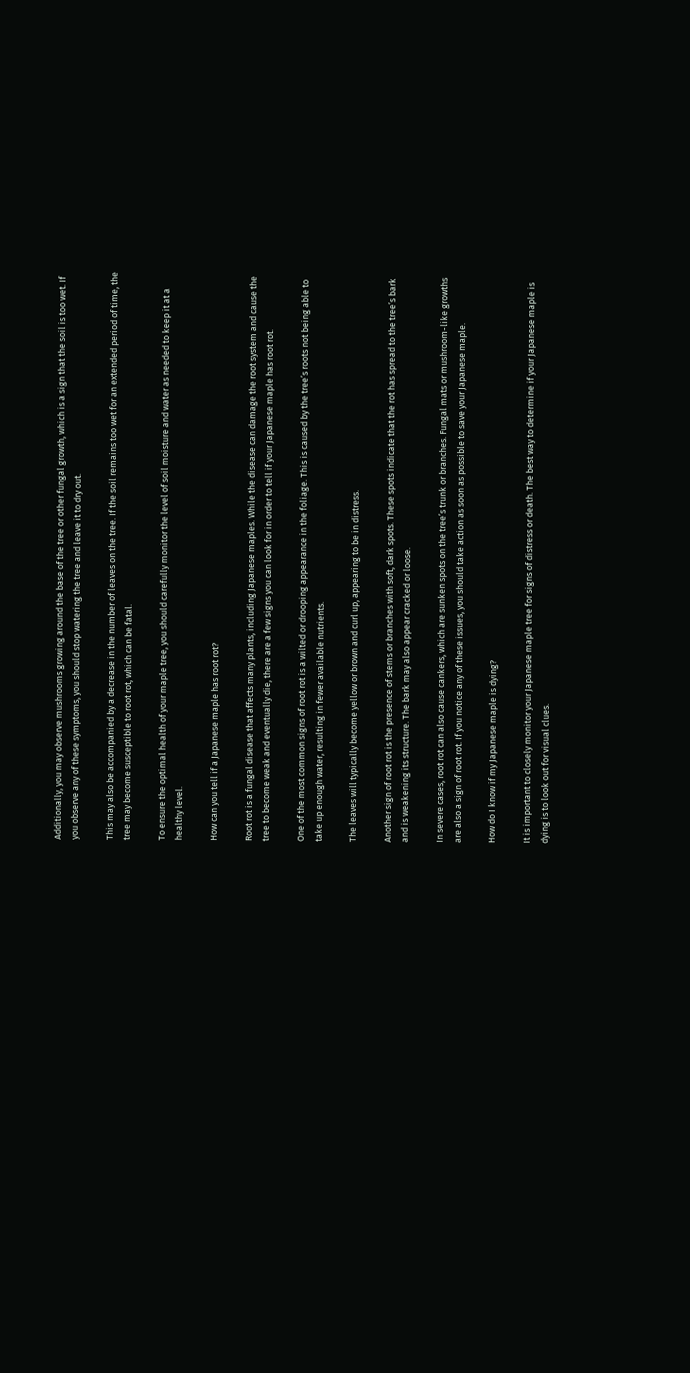Additionally, you may observe mushrooms growing around the base of the tree or other fungal growth, which is a sign that the soil is too wet. If you observe any of these symptoms, you should stop watering the tree and leave it to dry out.

This may also be accompanied by a decrease in the number of leaves on the tree. If the soil remains too wet for an extended period of time, the tree may become susceptible to root rot, which can be fatal.

To ensure the optimal health of your maple tree, you should carefully monitor the level of soil moisture and water as needed to keep it at a healthy level.

How can you tell if a Japanese maple has root rot?

Root rot is a fungal disease that affects many plants, including Japanese maples. While the disease can damage the root system and cause the tree to become weak and eventually die, there are a few signs you can look for in order to tell if your Japanese maple has root rot.

One of the most common signs of root rot is a wilted or drooping appearance in the foliage. This is caused by the tree’s roots not being able to take up enough water, resulting in fewer available nutrients.

The leaves will typically become yellow or brown and curl up, appearing to be in distress.

Another sign of root rot is the presence of stems or branches with soft, dark spots. These spots indicate that the rot has spread to the tree’s bark and is weakening its structure. The bark may also appear cracked or loose.

In severe cases, root rot can also cause cankers, which are sunken spots on the tree’s trunk or branches. Fungal mats or mushroom-like growths are also a sign of root rot. If you notice any of these issues, you should take action as soon as possible to save your Japanese maple.

How do I know if my Japanese maple is dying?

It is important to closely monitor your Japanese maple tree for signs of distress or death. The best way to determine if your Japanese maple is dying is to look out for visual clues.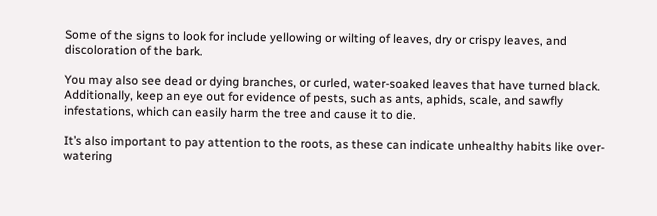Some of the signs to look for include yellowing or wilting of leaves, dry or crispy leaves, and discoloration of the bark.

You may also see dead or dying branches, or curled, water-soaked leaves that have turned black. Additionally, keep an eye out for evidence of pests, such as ants, aphids, scale, and sawfly infestations, which can easily harm the tree and cause it to die.

It’s also important to pay attention to the roots, as these can indicate unhealthy habits like over-watering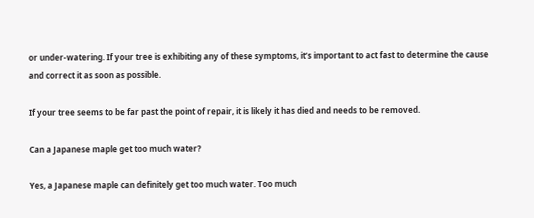or under-watering. If your tree is exhibiting any of these symptoms, it’s important to act fast to determine the cause and correct it as soon as possible.

If your tree seems to be far past the point of repair, it is likely it has died and needs to be removed.

Can a Japanese maple get too much water?

Yes, a Japanese maple can definitely get too much water. Too much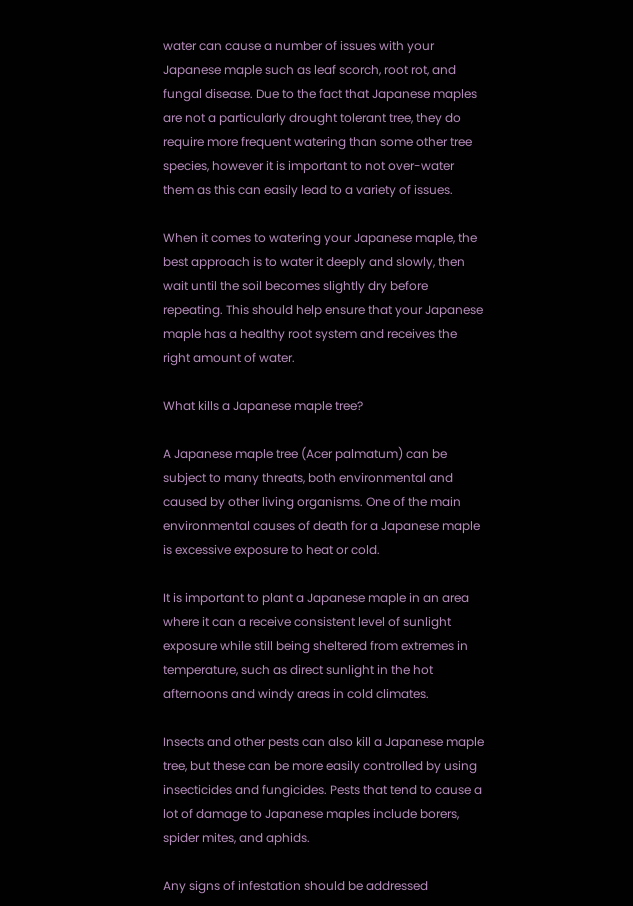water can cause a number of issues with your Japanese maple such as leaf scorch, root rot, and fungal disease. Due to the fact that Japanese maples are not a particularly drought tolerant tree, they do require more frequent watering than some other tree species, however it is important to not over-water them as this can easily lead to a variety of issues.

When it comes to watering your Japanese maple, the best approach is to water it deeply and slowly, then wait until the soil becomes slightly dry before repeating. This should help ensure that your Japanese maple has a healthy root system and receives the right amount of water.

What kills a Japanese maple tree?

A Japanese maple tree (Acer palmatum) can be subject to many threats, both environmental and caused by other living organisms. One of the main environmental causes of death for a Japanese maple is excessive exposure to heat or cold.

It is important to plant a Japanese maple in an area where it can a receive consistent level of sunlight exposure while still being sheltered from extremes in temperature, such as direct sunlight in the hot afternoons and windy areas in cold climates.

Insects and other pests can also kill a Japanese maple tree, but these can be more easily controlled by using insecticides and fungicides. Pests that tend to cause a lot of damage to Japanese maples include borers, spider mites, and aphids.

Any signs of infestation should be addressed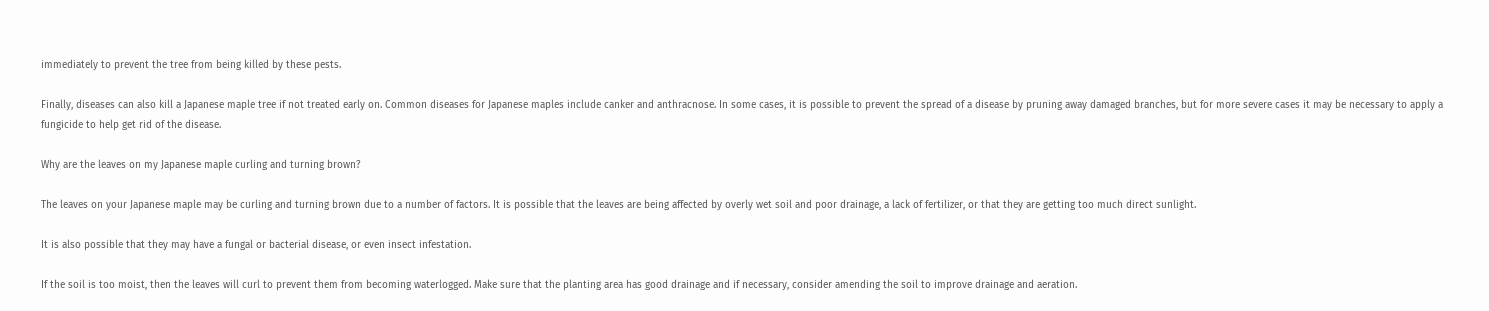immediately to prevent the tree from being killed by these pests.

Finally, diseases can also kill a Japanese maple tree if not treated early on. Common diseases for Japanese maples include canker and anthracnose. In some cases, it is possible to prevent the spread of a disease by pruning away damaged branches, but for more severe cases it may be necessary to apply a fungicide to help get rid of the disease.

Why are the leaves on my Japanese maple curling and turning brown?

The leaves on your Japanese maple may be curling and turning brown due to a number of factors. It is possible that the leaves are being affected by overly wet soil and poor drainage, a lack of fertilizer, or that they are getting too much direct sunlight.

It is also possible that they may have a fungal or bacterial disease, or even insect infestation.

If the soil is too moist, then the leaves will curl to prevent them from becoming waterlogged. Make sure that the planting area has good drainage and if necessary, consider amending the soil to improve drainage and aeration.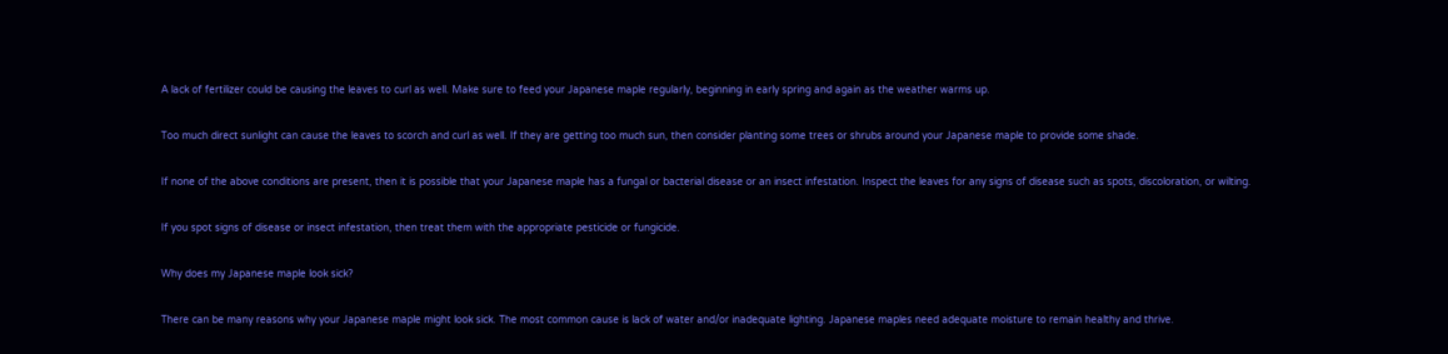A lack of fertilizer could be causing the leaves to curl as well. Make sure to feed your Japanese maple regularly, beginning in early spring and again as the weather warms up.

Too much direct sunlight can cause the leaves to scorch and curl as well. If they are getting too much sun, then consider planting some trees or shrubs around your Japanese maple to provide some shade.

If none of the above conditions are present, then it is possible that your Japanese maple has a fungal or bacterial disease or an insect infestation. Inspect the leaves for any signs of disease such as spots, discoloration, or wilting.

If you spot signs of disease or insect infestation, then treat them with the appropriate pesticide or fungicide.

Why does my Japanese maple look sick?

There can be many reasons why your Japanese maple might look sick. The most common cause is lack of water and/or inadequate lighting. Japanese maples need adequate moisture to remain healthy and thrive.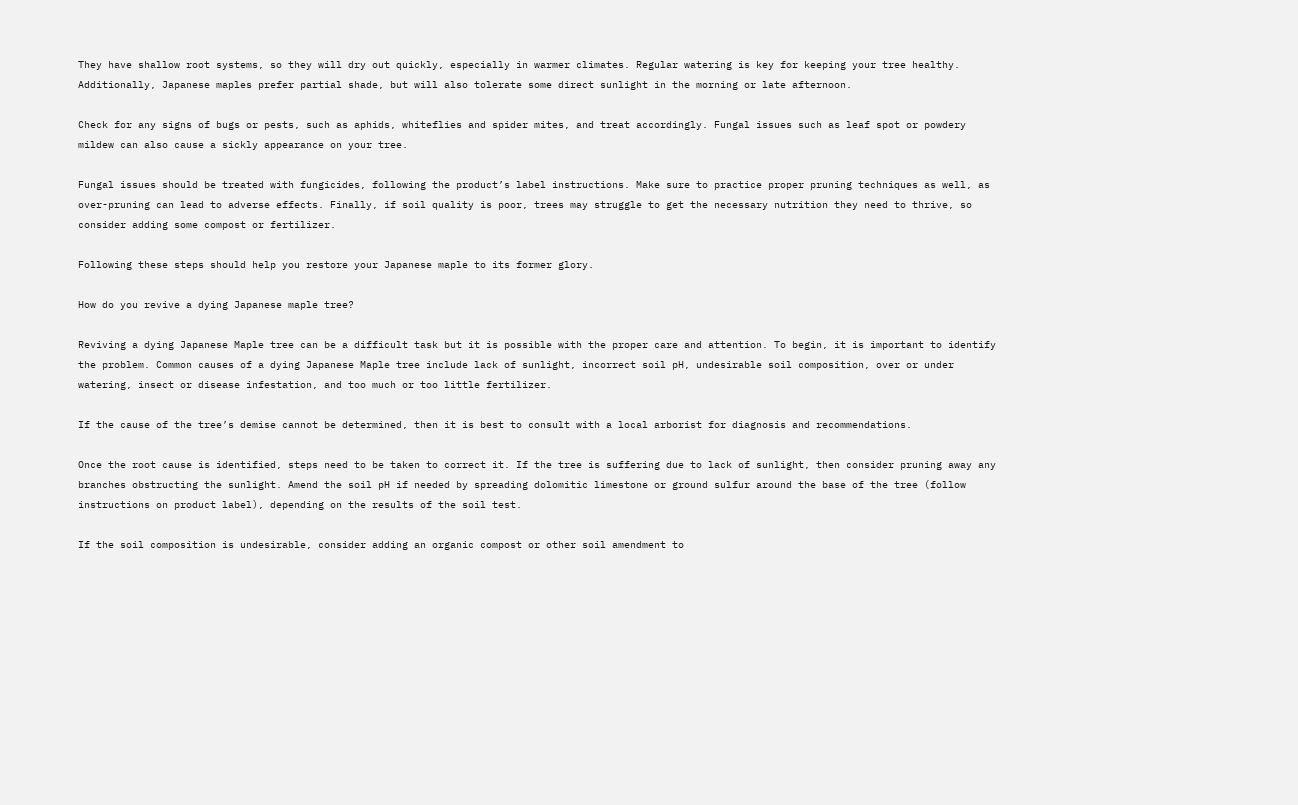They have shallow root systems, so they will dry out quickly, especially in warmer climates. Regular watering is key for keeping your tree healthy. Additionally, Japanese maples prefer partial shade, but will also tolerate some direct sunlight in the morning or late afternoon.

Check for any signs of bugs or pests, such as aphids, whiteflies and spider mites, and treat accordingly. Fungal issues such as leaf spot or powdery mildew can also cause a sickly appearance on your tree.

Fungal issues should be treated with fungicides, following the product’s label instructions. Make sure to practice proper pruning techniques as well, as over-pruning can lead to adverse effects. Finally, if soil quality is poor, trees may struggle to get the necessary nutrition they need to thrive, so consider adding some compost or fertilizer.

Following these steps should help you restore your Japanese maple to its former glory.

How do you revive a dying Japanese maple tree?

Reviving a dying Japanese Maple tree can be a difficult task but it is possible with the proper care and attention. To begin, it is important to identify the problem. Common causes of a dying Japanese Maple tree include lack of sunlight, incorrect soil pH, undesirable soil composition, over or under watering, insect or disease infestation, and too much or too little fertilizer.

If the cause of the tree’s demise cannot be determined, then it is best to consult with a local arborist for diagnosis and recommendations.

Once the root cause is identified, steps need to be taken to correct it. If the tree is suffering due to lack of sunlight, then consider pruning away any branches obstructing the sunlight. Amend the soil pH if needed by spreading dolomitic limestone or ground sulfur around the base of the tree (follow instructions on product label), depending on the results of the soil test.

If the soil composition is undesirable, consider adding an organic compost or other soil amendment to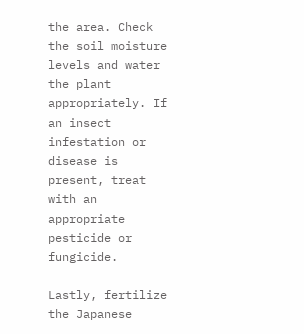the area. Check the soil moisture levels and water the plant appropriately. If an insect infestation or disease is present, treat with an appropriate pesticide or fungicide.

Lastly, fertilize the Japanese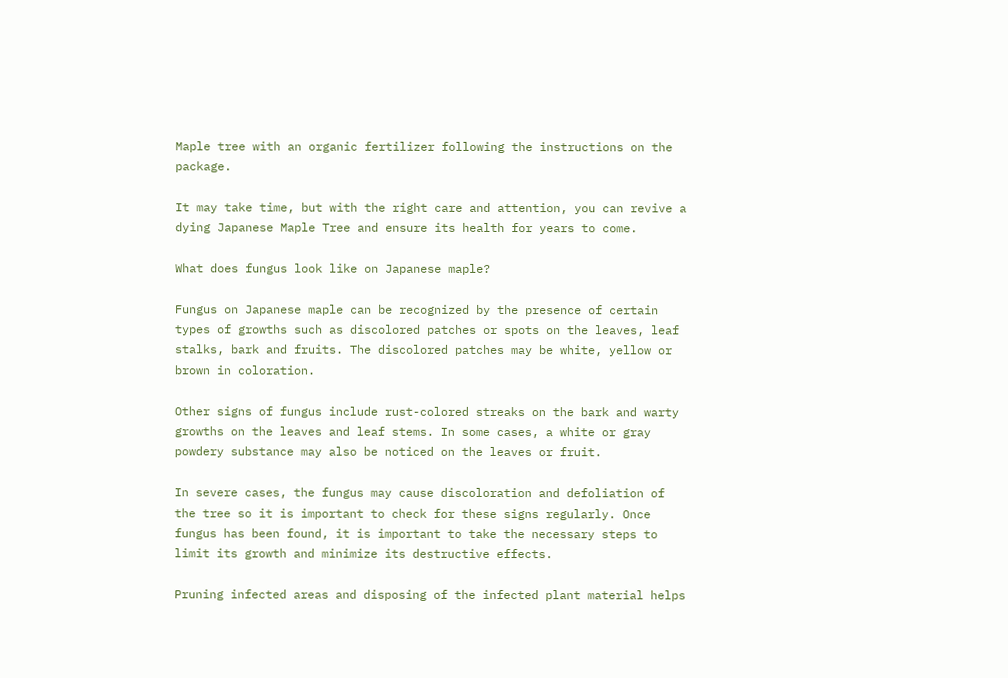Maple tree with an organic fertilizer following the instructions on the package.

It may take time, but with the right care and attention, you can revive a dying Japanese Maple Tree and ensure its health for years to come.

What does fungus look like on Japanese maple?

Fungus on Japanese maple can be recognized by the presence of certain types of growths such as discolored patches or spots on the leaves, leaf stalks, bark and fruits. The discolored patches may be white, yellow or brown in coloration.

Other signs of fungus include rust-colored streaks on the bark and warty growths on the leaves and leaf stems. In some cases, a white or gray powdery substance may also be noticed on the leaves or fruit.

In severe cases, the fungus may cause discoloration and defoliation of the tree so it is important to check for these signs regularly. Once fungus has been found, it is important to take the necessary steps to limit its growth and minimize its destructive effects.

Pruning infected areas and disposing of the infected plant material helps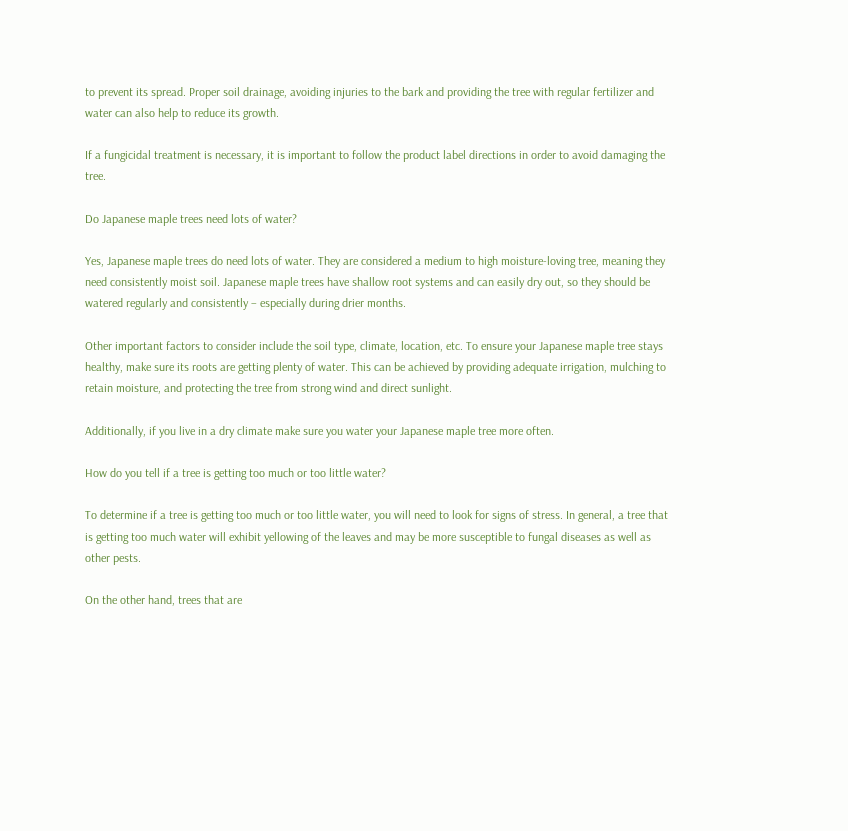to prevent its spread. Proper soil drainage, avoiding injuries to the bark and providing the tree with regular fertilizer and water can also help to reduce its growth.

If a fungicidal treatment is necessary, it is important to follow the product label directions in order to avoid damaging the tree.

Do Japanese maple trees need lots of water?

Yes, Japanese maple trees do need lots of water. They are considered a medium to high moisture-loving tree, meaning they need consistently moist soil. Japanese maple trees have shallow root systems and can easily dry out, so they should be watered regularly and consistently – especially during drier months.

Other important factors to consider include the soil type, climate, location, etc. To ensure your Japanese maple tree stays healthy, make sure its roots are getting plenty of water. This can be achieved by providing adequate irrigation, mulching to retain moisture, and protecting the tree from strong wind and direct sunlight.

Additionally, if you live in a dry climate make sure you water your Japanese maple tree more often.

How do you tell if a tree is getting too much or too little water?

To determine if a tree is getting too much or too little water, you will need to look for signs of stress. In general, a tree that is getting too much water will exhibit yellowing of the leaves and may be more susceptible to fungal diseases as well as other pests.

On the other hand, trees that are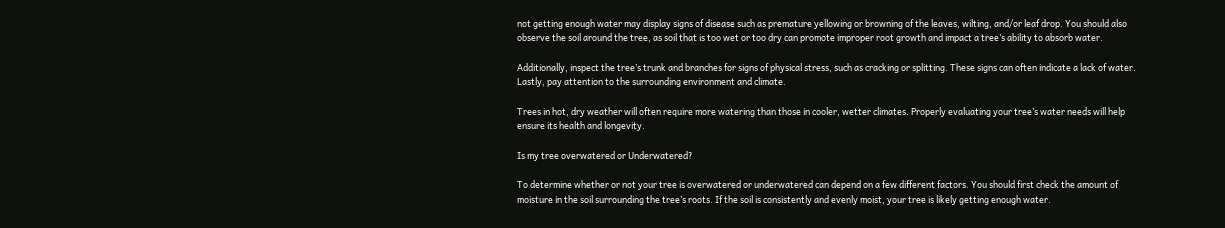not getting enough water may display signs of disease such as premature yellowing or browning of the leaves, wilting, and/or leaf drop. You should also observe the soil around the tree, as soil that is too wet or too dry can promote improper root growth and impact a tree’s ability to absorb water.

Additionally, inspect the tree’s trunk and branches for signs of physical stress, such as cracking or splitting. These signs can often indicate a lack of water. Lastly, pay attention to the surrounding environment and climate.

Trees in hot, dry weather will often require more watering than those in cooler, wetter climates. Properly evaluating your tree’s water needs will help ensure its health and longevity.

Is my tree overwatered or Underwatered?

To determine whether or not your tree is overwatered or underwatered can depend on a few different factors. You should first check the amount of moisture in the soil surrounding the tree’s roots. If the soil is consistently and evenly moist, your tree is likely getting enough water.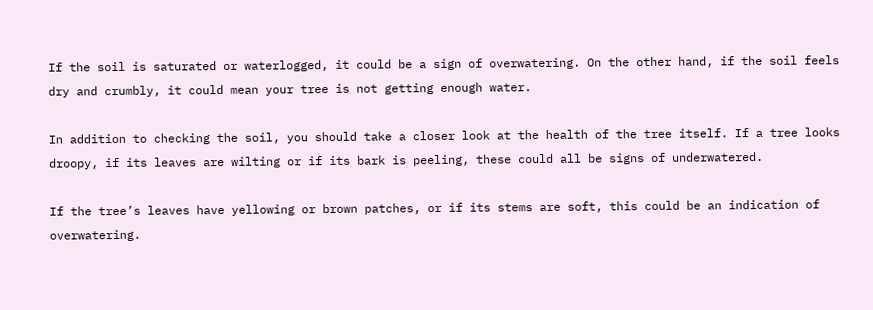If the soil is saturated or waterlogged, it could be a sign of overwatering. On the other hand, if the soil feels dry and crumbly, it could mean your tree is not getting enough water.

In addition to checking the soil, you should take a closer look at the health of the tree itself. If a tree looks droopy, if its leaves are wilting or if its bark is peeling, these could all be signs of underwatered.

If the tree’s leaves have yellowing or brown patches, or if its stems are soft, this could be an indication of overwatering.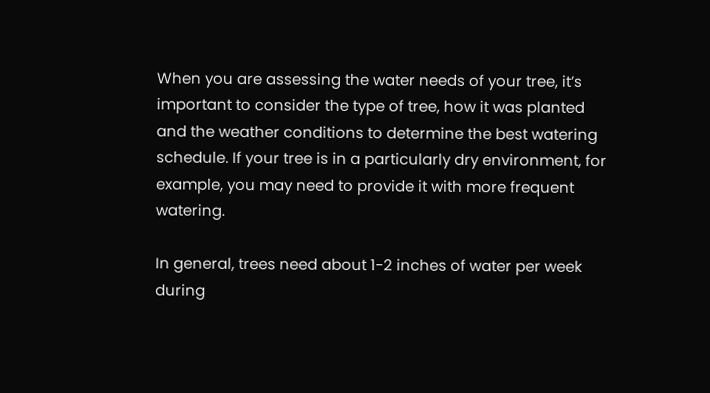When you are assessing the water needs of your tree, it’s important to consider the type of tree, how it was planted and the weather conditions to determine the best watering schedule. If your tree is in a particularly dry environment, for example, you may need to provide it with more frequent watering.

In general, trees need about 1-2 inches of water per week during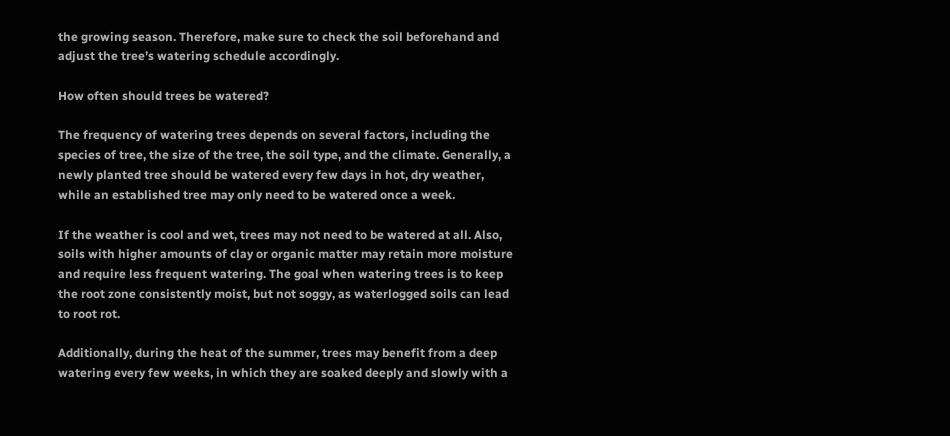the growing season. Therefore, make sure to check the soil beforehand and adjust the tree’s watering schedule accordingly.

How often should trees be watered?

The frequency of watering trees depends on several factors, including the species of tree, the size of the tree, the soil type, and the climate. Generally, a newly planted tree should be watered every few days in hot, dry weather, while an established tree may only need to be watered once a week.

If the weather is cool and wet, trees may not need to be watered at all. Also, soils with higher amounts of clay or organic matter may retain more moisture and require less frequent watering. The goal when watering trees is to keep the root zone consistently moist, but not soggy, as waterlogged soils can lead to root rot.

Additionally, during the heat of the summer, trees may benefit from a deep watering every few weeks, in which they are soaked deeply and slowly with a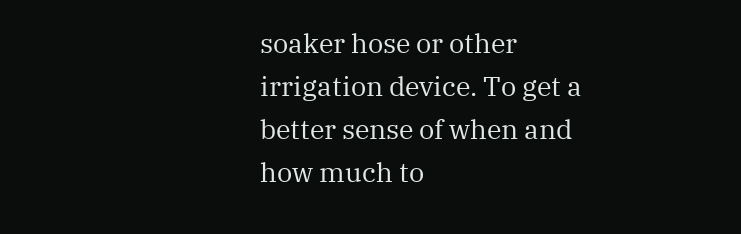soaker hose or other irrigation device. To get a better sense of when and how much to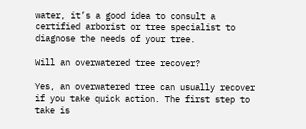water, it’s a good idea to consult a certified arborist or tree specialist to diagnose the needs of your tree.

Will an overwatered tree recover?

Yes, an overwatered tree can usually recover if you take quick action. The first step to take is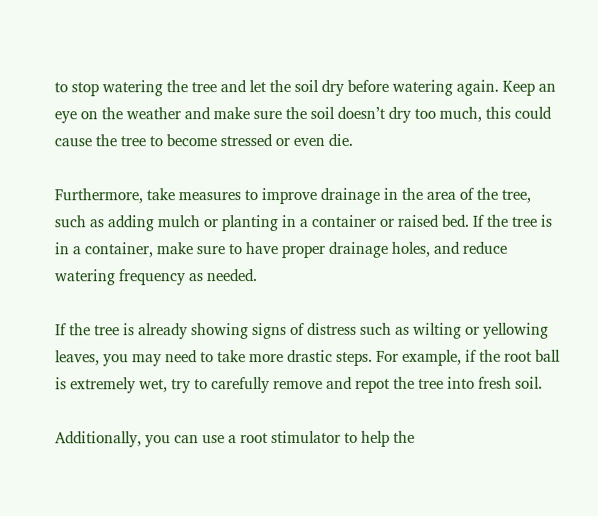to stop watering the tree and let the soil dry before watering again. Keep an eye on the weather and make sure the soil doesn’t dry too much, this could cause the tree to become stressed or even die.

Furthermore, take measures to improve drainage in the area of the tree, such as adding mulch or planting in a container or raised bed. If the tree is in a container, make sure to have proper drainage holes, and reduce watering frequency as needed.

If the tree is already showing signs of distress such as wilting or yellowing leaves, you may need to take more drastic steps. For example, if the root ball is extremely wet, try to carefully remove and repot the tree into fresh soil.

Additionally, you can use a root stimulator to help the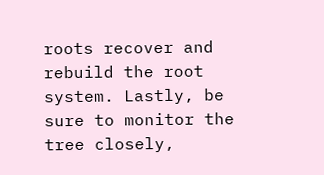roots recover and rebuild the root system. Lastly, be sure to monitor the tree closely,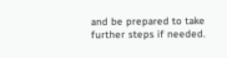and be prepared to take further steps if needed.